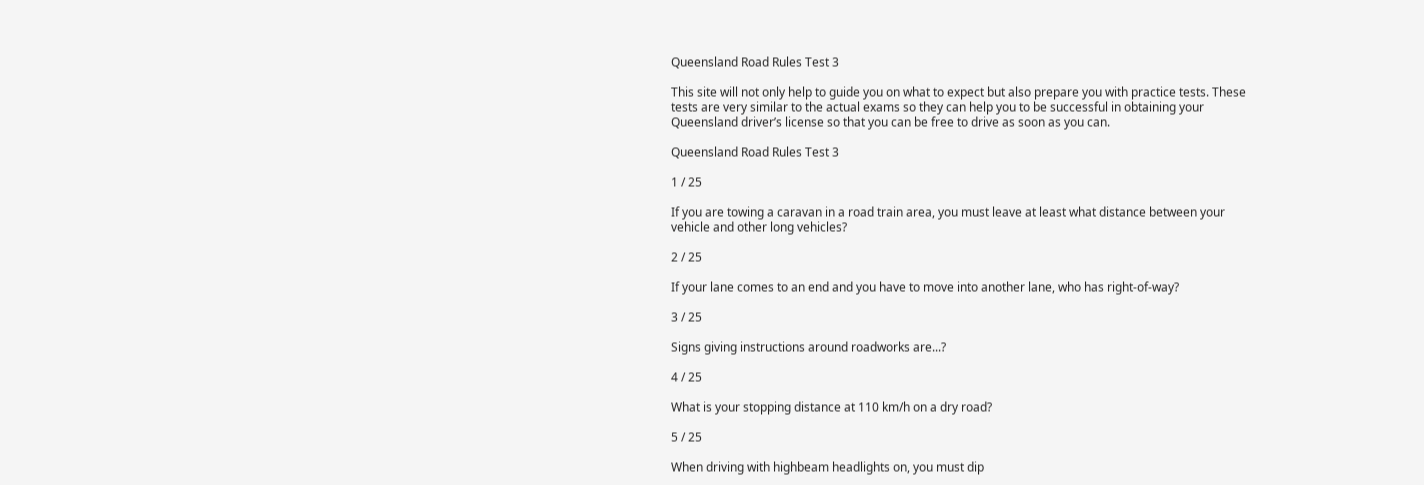Queensland Road Rules Test 3

This site will not only help to guide you on what to expect but also prepare you with practice tests. These tests are very similar to the actual exams so they can help you to be successful in obtaining your Queensland driver’s license so that you can be free to drive as soon as you can.

Queensland Road Rules Test 3

1 / 25

If you are towing a caravan in a road train area, you must leave at least what distance between your vehicle and other long vehicles?

2 / 25

If your lane comes to an end and you have to move into another lane, who has right-of-way?

3 / 25

Signs giving instructions around roadworks are...?

4 / 25

What is your stopping distance at 110 km/h on a dry road?

5 / 25

When driving with highbeam headlights on, you must dip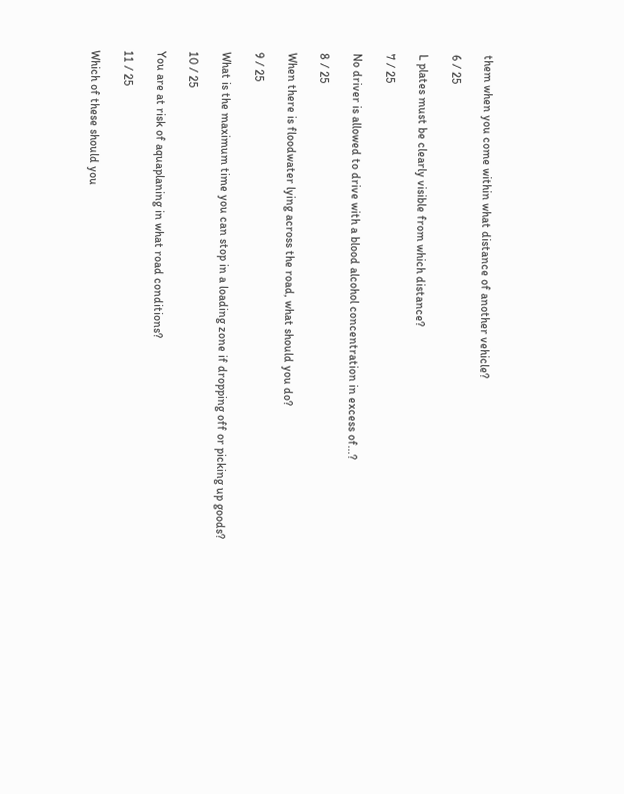them when you come within what distance of another vehicle?

6 / 25

L plates must be clearly visible from which distance?

7 / 25

No driver is allowed to drive with a blood alcohol concentration in excess of...?

8 / 25

When there is floodwater lying across the road, what should you do?

9 / 25

What is the maximum time you can stop in a loading zone if dropping off or picking up goods?

10 / 25

You are at risk of aquaplaning in what road conditions?

11 / 25

Which of these should you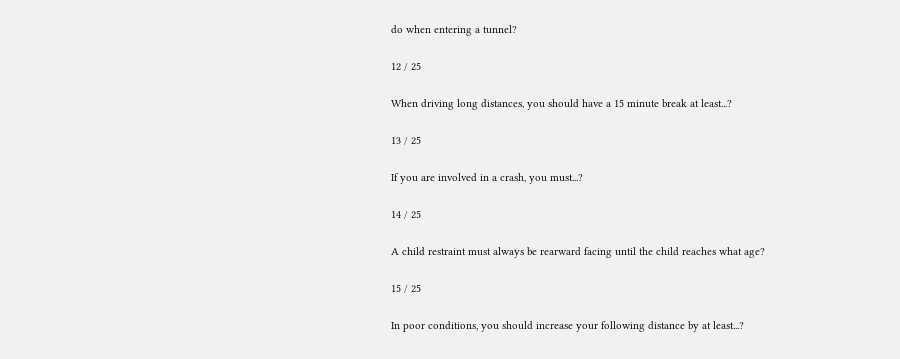do when entering a tunnel?

12 / 25

When driving long distances, you should have a 15 minute break at least...?

13 / 25

If you are involved in a crash, you must...?

14 / 25

A child restraint must always be rearward facing until the child reaches what age?

15 / 25

In poor conditions, you should increase your following distance by at least...?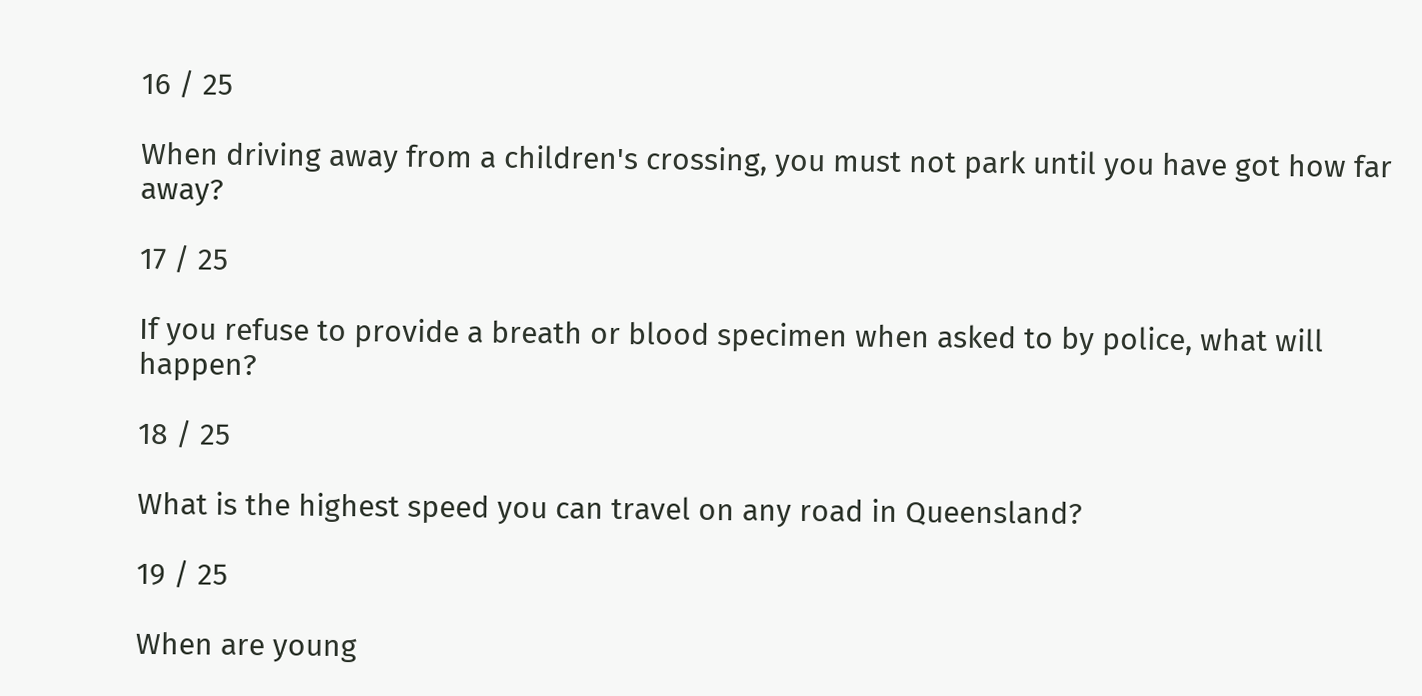16 / 25

When driving away from a children's crossing, you must not park until you have got how far away?

17 / 25

If you refuse to provide a breath or blood specimen when asked to by police, what will happen?

18 / 25

What is the highest speed you can travel on any road in Queensland?

19 / 25

When are young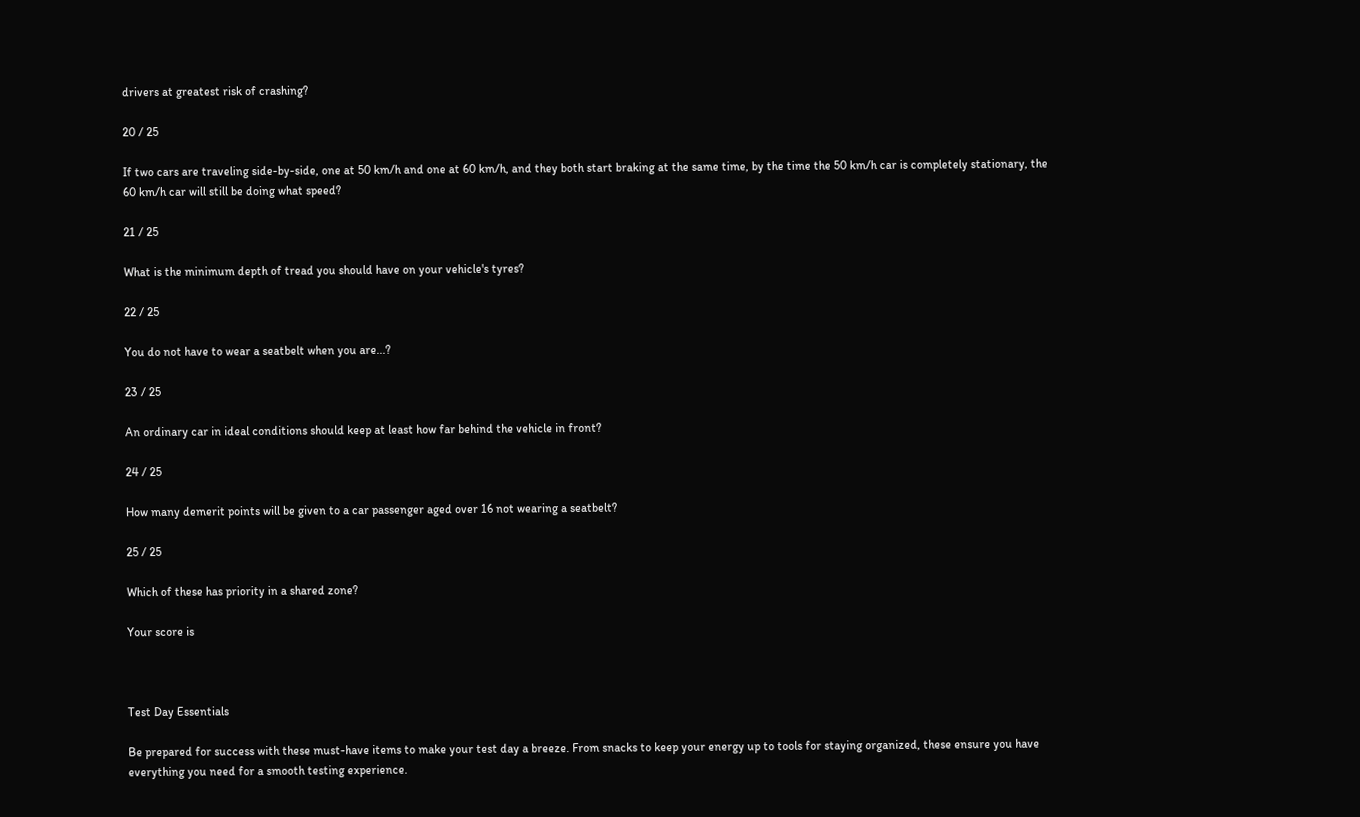drivers at greatest risk of crashing?

20 / 25

If two cars are traveling side-by-side, one at 50 km/h and one at 60 km/h, and they both start braking at the same time, by the time the 50 km/h car is completely stationary, the 60 km/h car will still be doing what speed?

21 / 25

What is the minimum depth of tread you should have on your vehicle's tyres?

22 / 25

You do not have to wear a seatbelt when you are...?

23 / 25

An ordinary car in ideal conditions should keep at least how far behind the vehicle in front?

24 / 25

How many demerit points will be given to a car passenger aged over 16 not wearing a seatbelt?

25 / 25

Which of these has priority in a shared zone?

Your score is



Test Day Essentials

Be prepared for success with these must-have items to make your test day a breeze. From snacks to keep your energy up to tools for staying organized, these ensure you have everything you need for a smooth testing experience.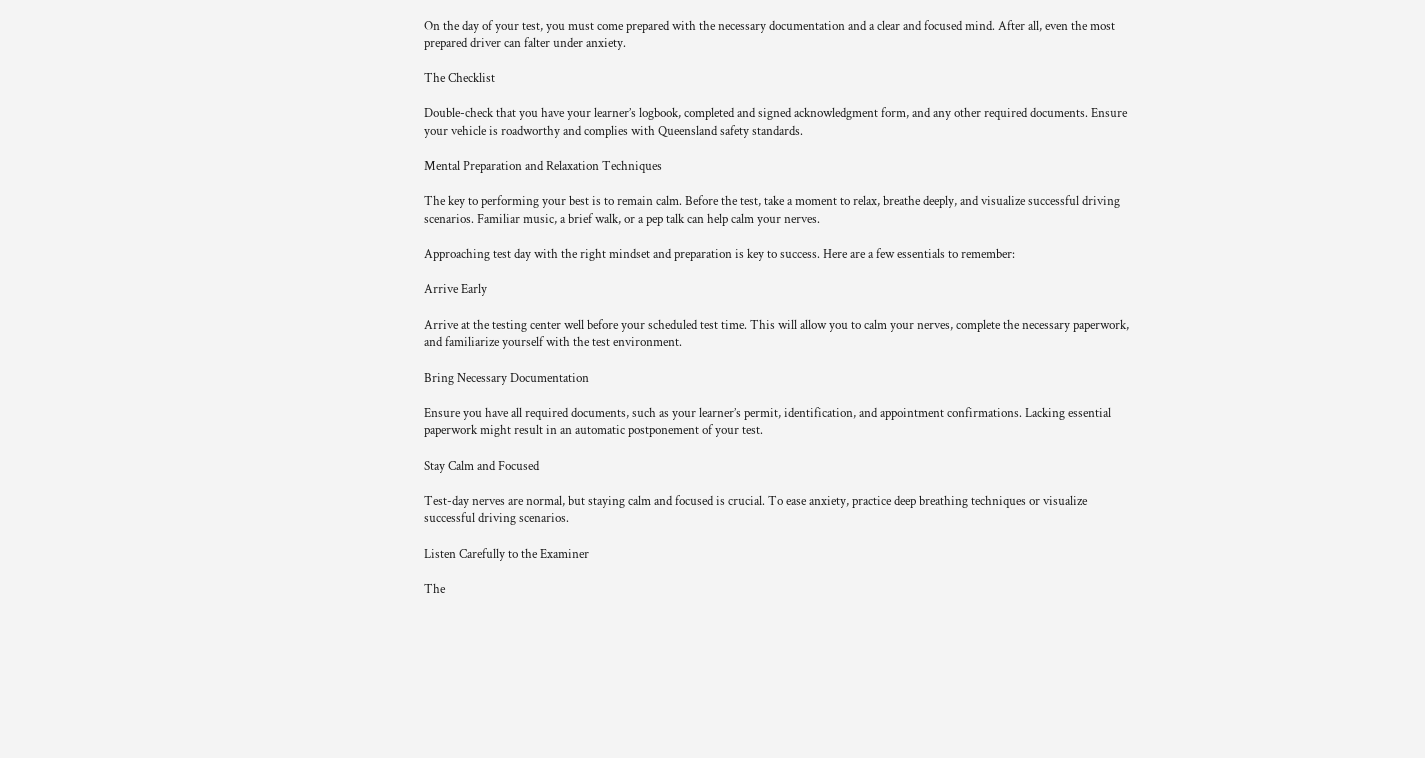On the day of your test, you must come prepared with the necessary documentation and a clear and focused mind. After all, even the most prepared driver can falter under anxiety.

The Checklist

Double-check that you have your learner’s logbook, completed and signed acknowledgment form, and any other required documents. Ensure your vehicle is roadworthy and complies with Queensland safety standards.

Mental Preparation and Relaxation Techniques

The key to performing your best is to remain calm. Before the test, take a moment to relax, breathe deeply, and visualize successful driving scenarios. Familiar music, a brief walk, or a pep talk can help calm your nerves.

Approaching test day with the right mindset and preparation is key to success. Here are a few essentials to remember:

Arrive Early

Arrive at the testing center well before your scheduled test time. This will allow you to calm your nerves, complete the necessary paperwork, and familiarize yourself with the test environment.

Bring Necessary Documentation

Ensure you have all required documents, such as your learner’s permit, identification, and appointment confirmations. Lacking essential paperwork might result in an automatic postponement of your test.

Stay Calm and Focused

Test-day nerves are normal, but staying calm and focused is crucial. To ease anxiety, practice deep breathing techniques or visualize successful driving scenarios.

Listen Carefully to the Examiner

The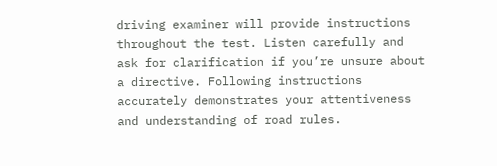driving examiner will provide instructions throughout the test. Listen carefully and ask for clarification if you’re unsure about a directive. Following instructions accurately demonstrates your attentiveness and understanding of road rules.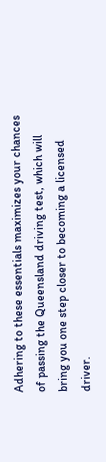Adhering to these essentials maximizes your chances of passing the Queensland driving test, which will bring you one step closer to becoming a licensed driver.